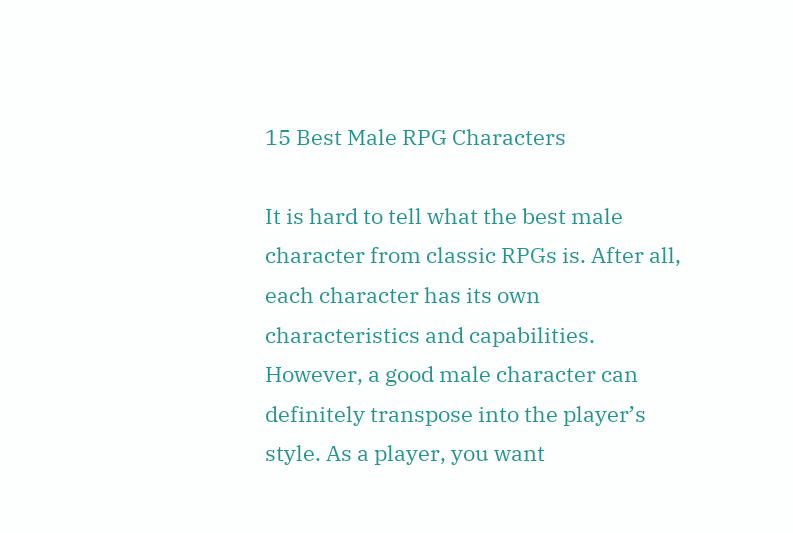15 Best Male RPG Characters

It is hard to tell what the best male character from classic RPGs is. After all, each character has its own characteristics and capabilities. However, a good male character can definitely transpose into the player’s style. As a player, you want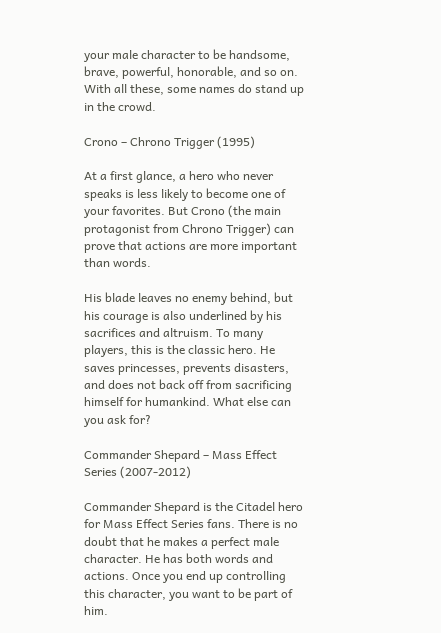your male character to be handsome, brave, powerful, honorable, and so on. With all these, some names do stand up in the crowd.

Crono – Chrono Trigger (1995)

At a first glance, a hero who never speaks is less likely to become one of your favorites. But Crono (the main protagonist from Chrono Trigger) can prove that actions are more important than words.

His blade leaves no enemy behind, but his courage is also underlined by his sacrifices and altruism. To many players, this is the classic hero. He saves princesses, prevents disasters, and does not back off from sacrificing himself for humankind. What else can you ask for?

Commander Shepard – Mass Effect Series (2007-2012)

Commander Shepard is the Citadel hero for Mass Effect Series fans. There is no doubt that he makes a perfect male character. He has both words and actions. Once you end up controlling this character, you want to be part of him.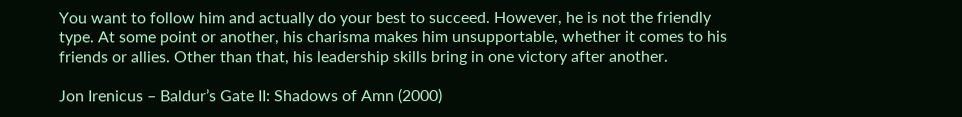You want to follow him and actually do your best to succeed. However, he is not the friendly type. At some point or another, his charisma makes him unsupportable, whether it comes to his friends or allies. Other than that, his leadership skills bring in one victory after another.

Jon Irenicus – Baldur’s Gate II: Shadows of Amn (2000)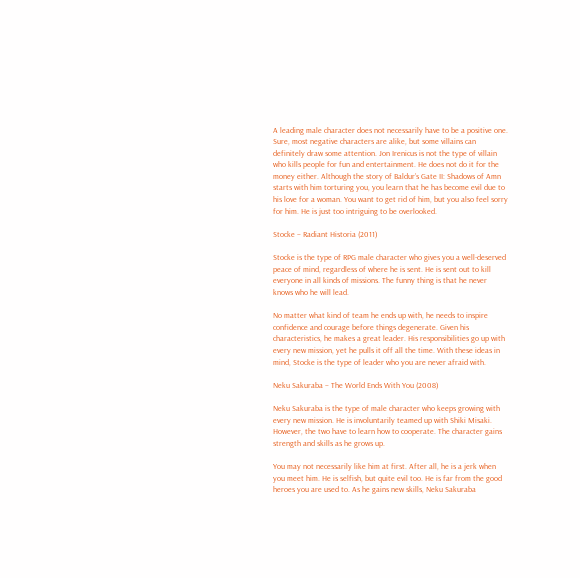A leading male character does not necessarily have to be a positive one. Sure, most negative characters are alike, but some villains can definitely draw some attention. Jon Irenicus is not the type of villain who kills people for fun and entertainment. He does not do it for the money either. Although the story of Baldur’s Gate II: Shadows of Amn starts with him torturing you, you learn that he has become evil due to his love for a woman. You want to get rid of him, but you also feel sorry for him. He is just too intriguing to be overlooked.

Stocke – Radiant Historia (2011)

Stocke is the type of RPG male character who gives you a well-deserved peace of mind, regardless of where he is sent. He is sent out to kill everyone in all kinds of missions. The funny thing is that he never knows who he will lead.

No matter what kind of team he ends up with, he needs to inspire confidence and courage before things degenerate. Given his characteristics, he makes a great leader. His responsibilities go up with every new mission, yet he pulls it off all the time. With these ideas in mind, Stocke is the type of leader who you are never afraid with.

Neku Sakuraba – The World Ends With You (2008)

Neku Sakuraba is the type of male character who keeps growing with every new mission. He is involuntarily teamed up with Shiki Misaki. However, the two have to learn how to cooperate. The character gains strength and skills as he grows up.

You may not necessarily like him at first. After all, he is a jerk when you meet him. He is selfish, but quite evil too. He is far from the good heroes you are used to. As he gains new skills, Neku Sakuraba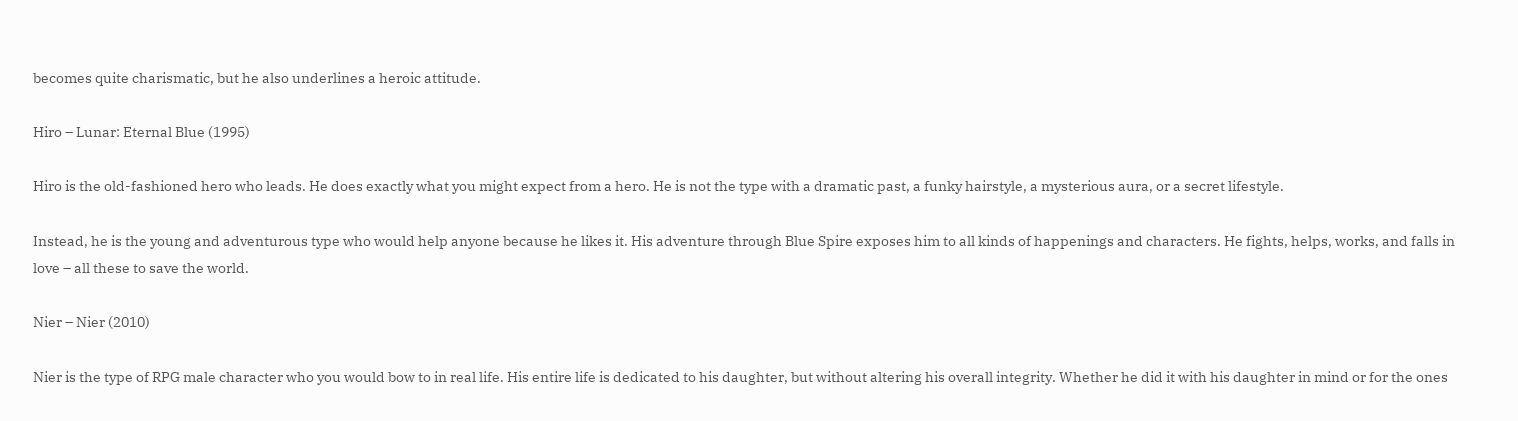becomes quite charismatic, but he also underlines a heroic attitude.

Hiro – Lunar: Eternal Blue (1995)

Hiro is the old-fashioned hero who leads. He does exactly what you might expect from a hero. He is not the type with a dramatic past, a funky hairstyle, a mysterious aura, or a secret lifestyle.

Instead, he is the young and adventurous type who would help anyone because he likes it. His adventure through Blue Spire exposes him to all kinds of happenings and characters. He fights, helps, works, and falls in love – all these to save the world.

Nier – Nier (2010)

Nier is the type of RPG male character who you would bow to in real life. His entire life is dedicated to his daughter, but without altering his overall integrity. Whether he did it with his daughter in mind or for the ones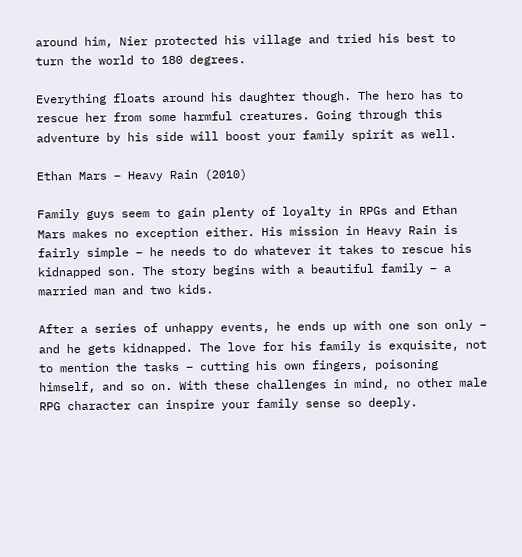around him, Nier protected his village and tried his best to turn the world to 180 degrees.

Everything floats around his daughter though. The hero has to rescue her from some harmful creatures. Going through this adventure by his side will boost your family spirit as well.

Ethan Mars – Heavy Rain (2010)

Family guys seem to gain plenty of loyalty in RPGs and Ethan Mars makes no exception either. His mission in Heavy Rain is fairly simple – he needs to do whatever it takes to rescue his kidnapped son. The story begins with a beautiful family – a married man and two kids.

After a series of unhappy events, he ends up with one son only – and he gets kidnapped. The love for his family is exquisite, not to mention the tasks – cutting his own fingers, poisoning himself, and so on. With these challenges in mind, no other male RPG character can inspire your family sense so deeply.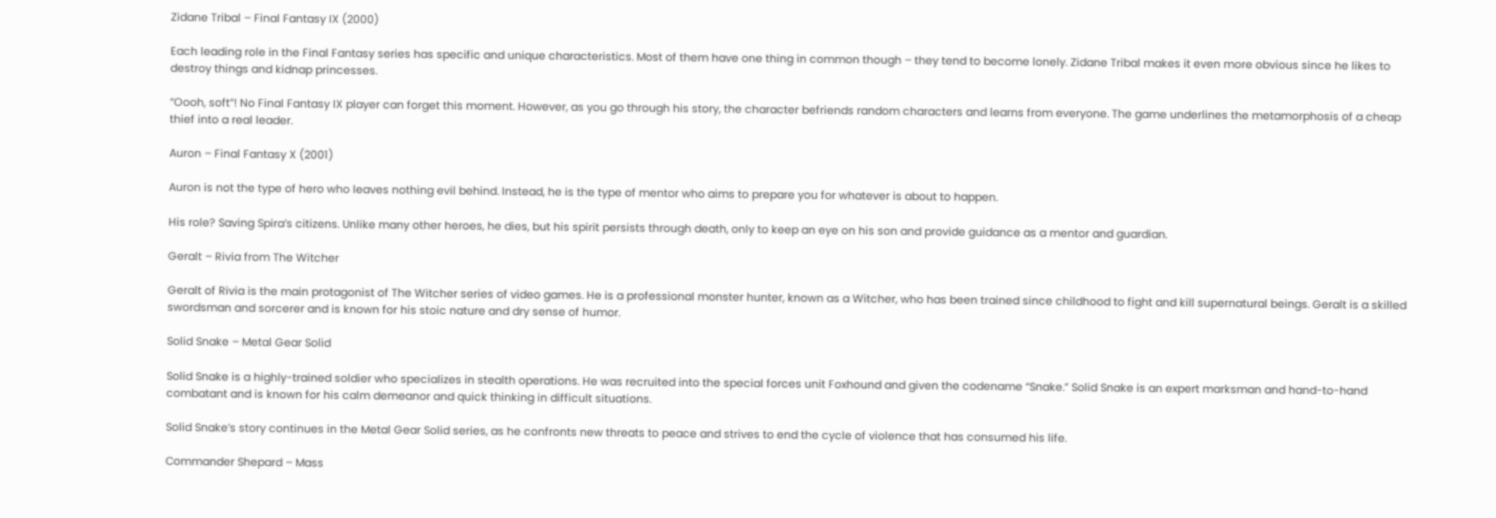Zidane Tribal – Final Fantasy IX (2000)

Each leading role in the Final Fantasy series has specific and unique characteristics. Most of them have one thing in common though – they tend to become lonely. Zidane Tribal makes it even more obvious since he likes to destroy things and kidnap princesses.

“Oooh, soft”! No Final Fantasy IX player can forget this moment. However, as you go through his story, the character befriends random characters and learns from everyone. The game underlines the metamorphosis of a cheap thief into a real leader.

Auron – Final Fantasy X (2001)

Auron is not the type of hero who leaves nothing evil behind. Instead, he is the type of mentor who aims to prepare you for whatever is about to happen.

His role? Saving Spira’s citizens. Unlike many other heroes, he dies, but his spirit persists through death, only to keep an eye on his son and provide guidance as a mentor and guardian.

Geralt – Rivia from The Witcher

Geralt of Rivia is the main protagonist of The Witcher series of video games. He is a professional monster hunter, known as a Witcher, who has been trained since childhood to fight and kill supernatural beings. Geralt is a skilled swordsman and sorcerer and is known for his stoic nature and dry sense of humor.

Solid Snake – Metal Gear Solid

Solid Snake is a highly-trained soldier who specializes in stealth operations. He was recruited into the special forces unit Foxhound and given the codename “Snake.” Solid Snake is an expert marksman and hand-to-hand combatant and is known for his calm demeanor and quick thinking in difficult situations.

Solid Snake’s story continues in the Metal Gear Solid series, as he confronts new threats to peace and strives to end the cycle of violence that has consumed his life.

Commander Shepard – Mass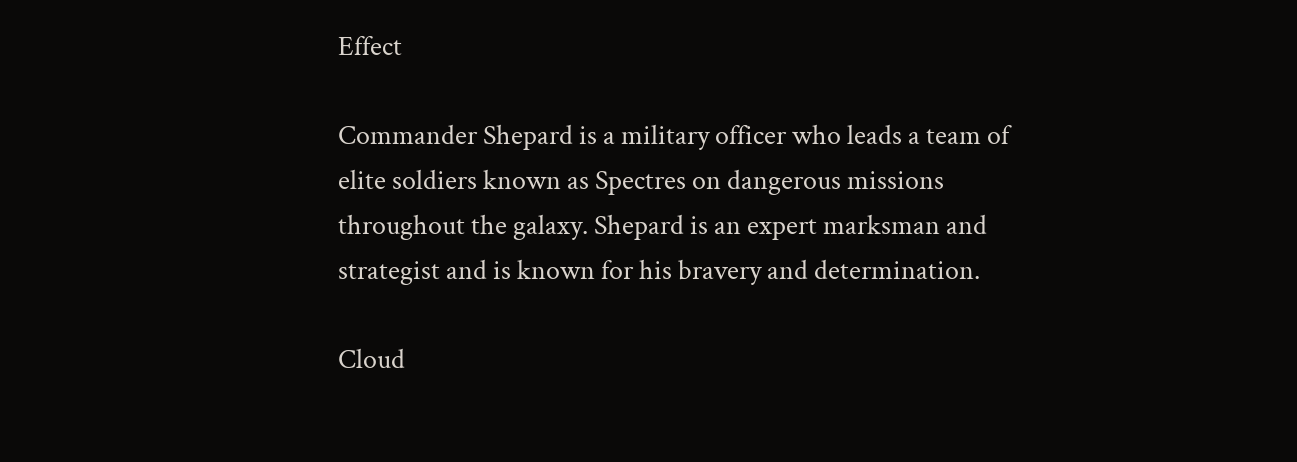Effect

Commander Shepard is a military officer who leads a team of elite soldiers known as Spectres on dangerous missions throughout the galaxy. Shepard is an expert marksman and strategist and is known for his bravery and determination.

Cloud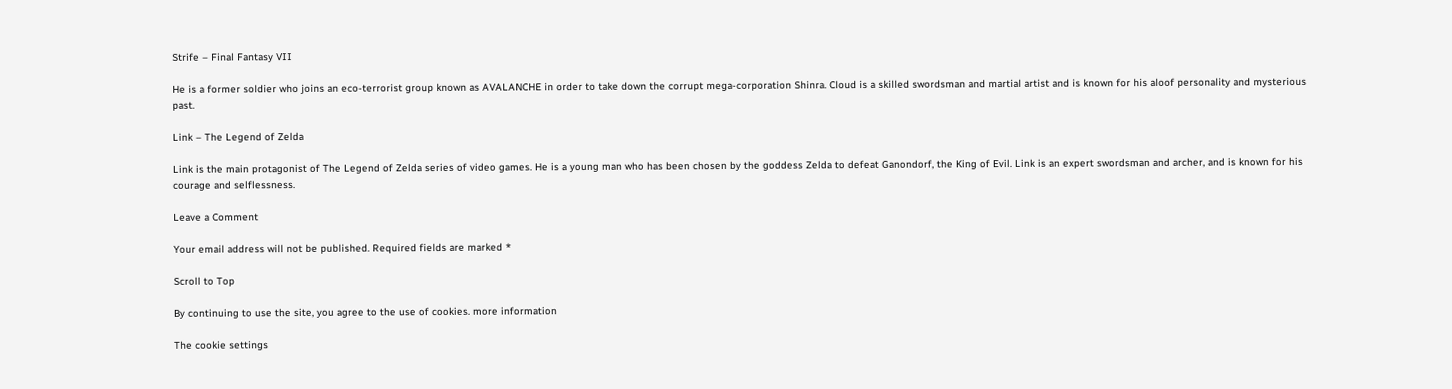Strife – Final Fantasy VII

He is a former soldier who joins an eco-terrorist group known as AVALANCHE in order to take down the corrupt mega-corporation Shinra. Cloud is a skilled swordsman and martial artist and is known for his aloof personality and mysterious past.

Link – The Legend of Zelda

Link is the main protagonist of The Legend of Zelda series of video games. He is a young man who has been chosen by the goddess Zelda to defeat Ganondorf, the King of Evil. Link is an expert swordsman and archer, and is known for his courage and selflessness.

Leave a Comment

Your email address will not be published. Required fields are marked *

Scroll to Top

By continuing to use the site, you agree to the use of cookies. more information

The cookie settings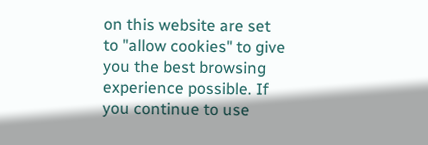on this website are set to "allow cookies" to give you the best browsing experience possible. If you continue to use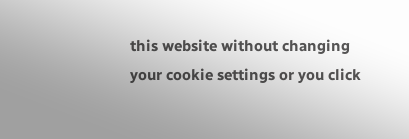this website without changing your cookie settings or you click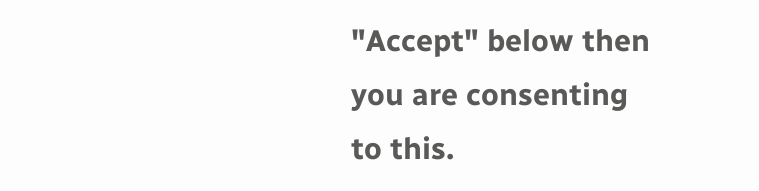"Accept" below then you are consenting to this.